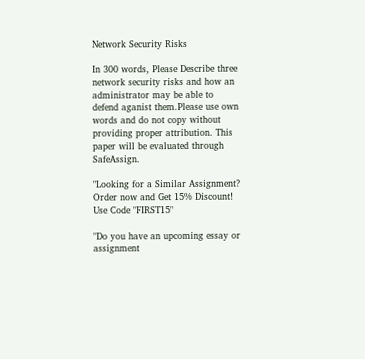Network Security Risks

In 300 words, Please Describe three network security risks and how an administrator may be able to defend aganist them.Please use own words and do not copy without providing proper attribution. This paper will be evaluated through SafeAssign.

"Looking for a Similar Assignment? Order now and Get 15% Discount! Use Code "FIRST15"

"Do you have an upcoming essay or assignment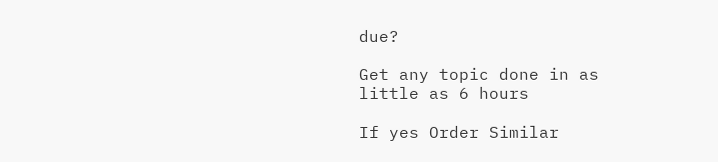due?

Get any topic done in as little as 6 hours

If yes Order Similar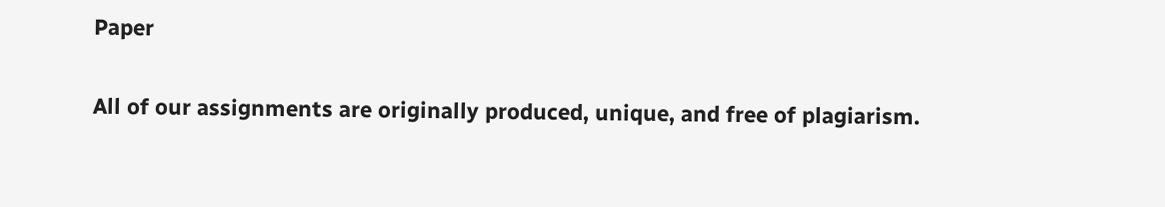Paper

All of our assignments are originally produced, unique, and free of plagiarism.